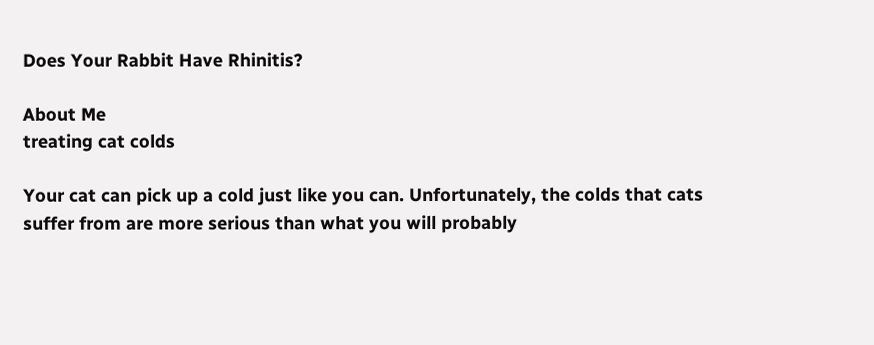Does Your Rabbit Have Rhinitis?

About Me
treating cat colds

Your cat can pick up a cold just like you can. Unfortunately, the colds that cats suffer from are more serious than what you will probably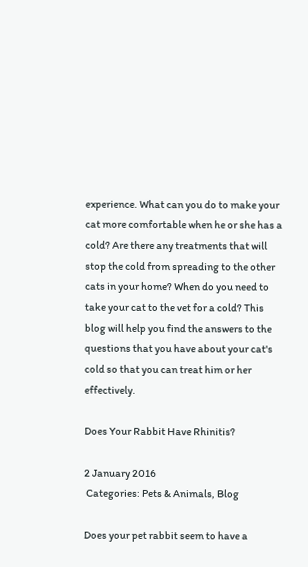experience. What can you do to make your cat more comfortable when he or she has a cold? Are there any treatments that will stop the cold from spreading to the other cats in your home? When do you need to take your cat to the vet for a cold? This blog will help you find the answers to the questions that you have about your cat's cold so that you can treat him or her effectively.

Does Your Rabbit Have Rhinitis?

2 January 2016
 Categories: Pets & Animals, Blog

Does your pet rabbit seem to have a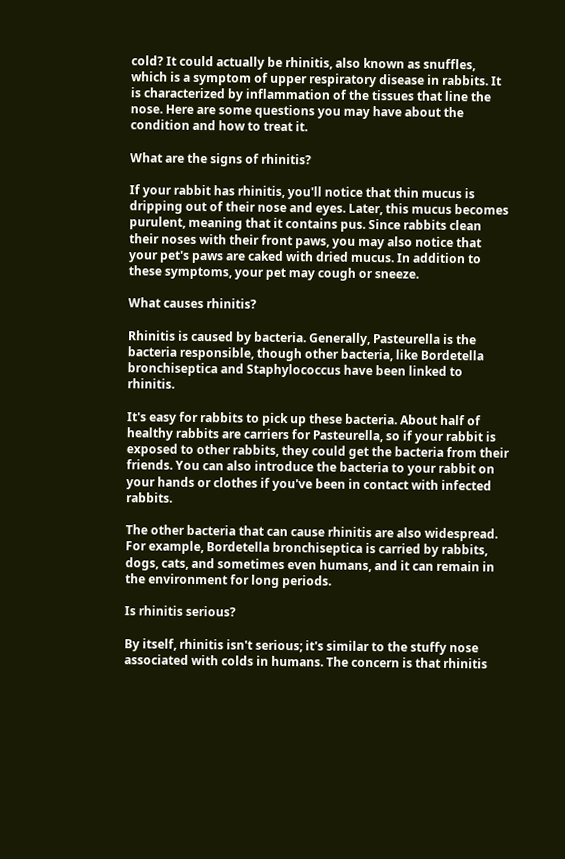cold? It could actually be rhinitis, also known as snuffles, which is a symptom of upper respiratory disease in rabbits. It is characterized by inflammation of the tissues that line the nose. Here are some questions you may have about the condition and how to treat it.

What are the signs of rhinitis?

If your rabbit has rhinitis, you'll notice that thin mucus is dripping out of their nose and eyes. Later, this mucus becomes purulent, meaning that it contains pus. Since rabbits clean their noses with their front paws, you may also notice that your pet's paws are caked with dried mucus. In addition to these symptoms, your pet may cough or sneeze.

What causes rhinitis?

Rhinitis is caused by bacteria. Generally, Pasteurella is the bacteria responsible, though other bacteria, like Bordetella bronchiseptica and Staphylococcus have been linked to rhinitis.

It's easy for rabbits to pick up these bacteria. About half of healthy rabbits are carriers for Pasteurella, so if your rabbit is exposed to other rabbits, they could get the bacteria from their friends. You can also introduce the bacteria to your rabbit on your hands or clothes if you've been in contact with infected rabbits.

The other bacteria that can cause rhinitis are also widespread. For example, Bordetella bronchiseptica is carried by rabbits, dogs, cats, and sometimes even humans, and it can remain in the environment for long periods.

Is rhinitis serious?

By itself, rhinitis isn't serious; it's similar to the stuffy nose associated with colds in humans. The concern is that rhinitis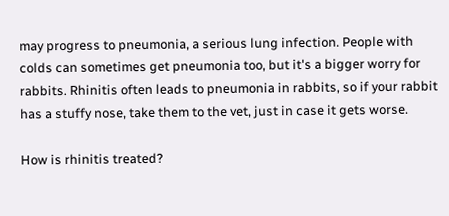may progress to pneumonia, a serious lung infection. People with colds can sometimes get pneumonia too, but it's a bigger worry for rabbits. Rhinitis often leads to pneumonia in rabbits, so if your rabbit has a stuffy nose, take them to the vet, just in case it gets worse.

How is rhinitis treated?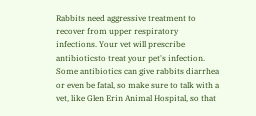Rabbits need aggressive treatment to recover from upper respiratory infections. Your vet will prescribe antibioticsto treat your pet's infection. Some antibiotics can give rabbits diarrhea or even be fatal, so make sure to talk with a vet, like Glen Erin Animal Hospital, so that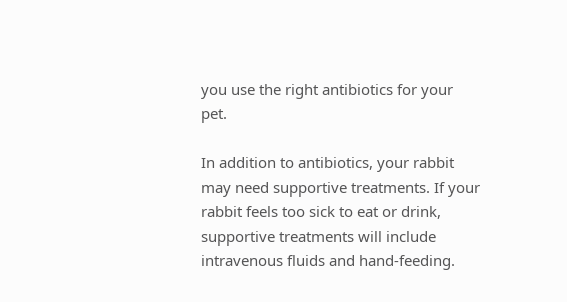you use the right antibiotics for your pet.

In addition to antibiotics, your rabbit may need supportive treatments. If your rabbit feels too sick to eat or drink, supportive treatments will include intravenous fluids and hand-feeding.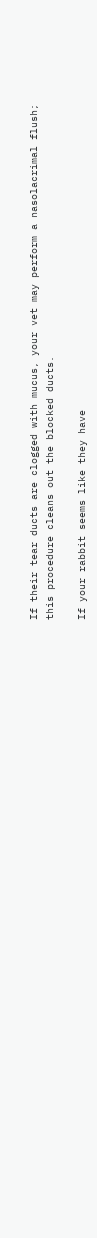If their tear ducts are clogged with mucus, your vet may perform a nasolacrimal flush; this procedure cleans out the blocked ducts.

If your rabbit seems like they have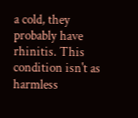a cold, they probably have rhinitis. This condition isn't as harmless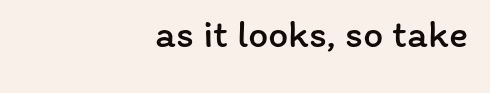as it looks, so take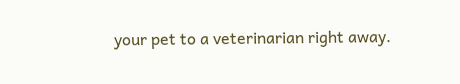your pet to a veterinarian right away.